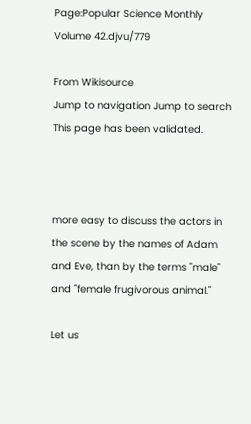Page:Popular Science Monthly Volume 42.djvu/779

From Wikisource
Jump to navigation Jump to search
This page has been validated.



more easy to discuss the actors in the scene by the names of Adam and Eve, than by the terms "male" and "female frugivorous animal."

Let us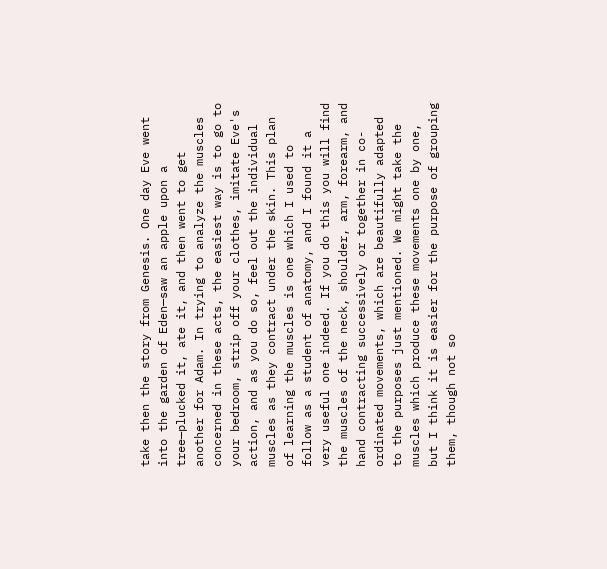take then the story from Genesis. One day Eve went into the garden of Eden—saw an apple upon a tree—plucked it, ate it, and then went to get another for Adam. In trying to analyze the muscles concerned in these acts, the easiest way is to go to your bedroom, strip off your clothes, imitate Eve's action, and as you do so, feel out the individual muscles as they contract under the skin. This plan of learning the muscles is one which I used to follow as a student of anatomy, and I found it a very useful one indeed. If you do this you will find the muscles of the neck, shoulder, arm, forearm, and hand contracting successively or together in co-ordinated movements, which are beautifully adapted to the purposes just mentioned. We might take the muscles which produce these movements one by one, but I think it is easier for the purpose of grouping them, though not so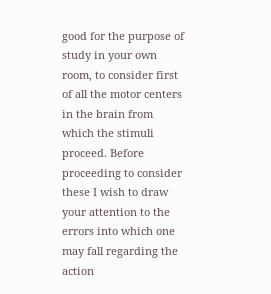good for the purpose of study in your own room, to consider first of all the motor centers in the brain from which the stimuli proceed. Before proceeding to consider these I wish to draw your attention to the errors into which one may fall regarding the action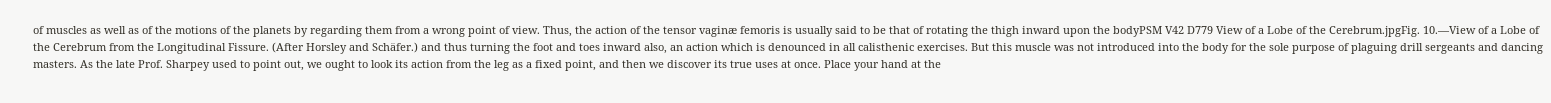of muscles as well as of the motions of the planets by regarding them from a wrong point of view. Thus, the action of the tensor vaginæ femoris is usually said to be that of rotating the thigh inward upon the bodyPSM V42 D779 View of a Lobe of the Cerebrum.jpgFig. 10.—View of a Lobe of the Cerebrum from the Longitudinal Fissure. (After Horsley and Schäfer.) and thus turning the foot and toes inward also, an action which is denounced in all calisthenic exercises. But this muscle was not introduced into the body for the sole purpose of plaguing drill sergeants and dancing masters. As the late Prof. Sharpey used to point out, we ought to look its action from the leg as a fixed point, and then we discover its true uses at once. Place your hand at the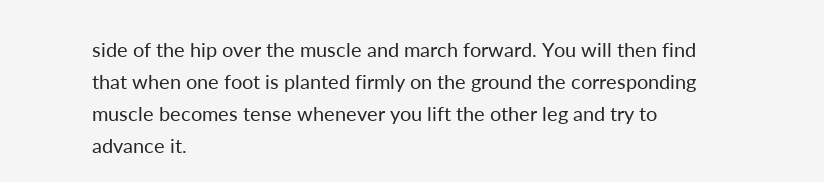side of the hip over the muscle and march forward. You will then find that when one foot is planted firmly on the ground the corresponding muscle becomes tense whenever you lift the other leg and try to advance it.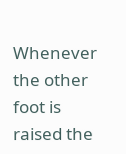Whenever the other foot is raised the